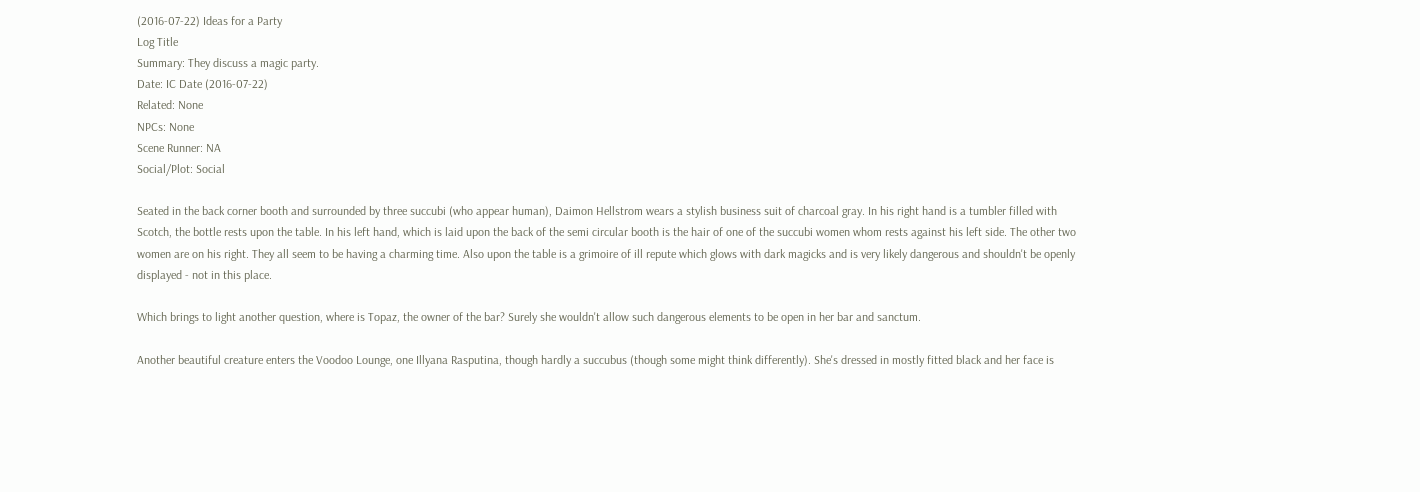(2016-07-22) Ideas for a Party
Log Title
Summary: They discuss a magic party.
Date: IC Date (2016-07-22)
Related: None
NPCs: None
Scene Runner: NA
Social/Plot: Social

Seated in the back corner booth and surrounded by three succubi (who appear human), Daimon Hellstrom wears a stylish business suit of charcoal gray. In his right hand is a tumbler filled with Scotch, the bottle rests upon the table. In his left hand, which is laid upon the back of the semi circular booth is the hair of one of the succubi women whom rests against his left side. The other two women are on his right. They all seem to be having a charming time. Also upon the table is a grimoire of ill repute which glows with dark magicks and is very likely dangerous and shouldn't be openly displayed - not in this place.

Which brings to light another question, where is Topaz, the owner of the bar? Surely she wouldn't allow such dangerous elements to be open in her bar and sanctum.

Another beautiful creature enters the Voodoo Lounge, one Illyana Rasputina, though hardly a succubus (though some might think differently). She's dressed in mostly fitted black and her face is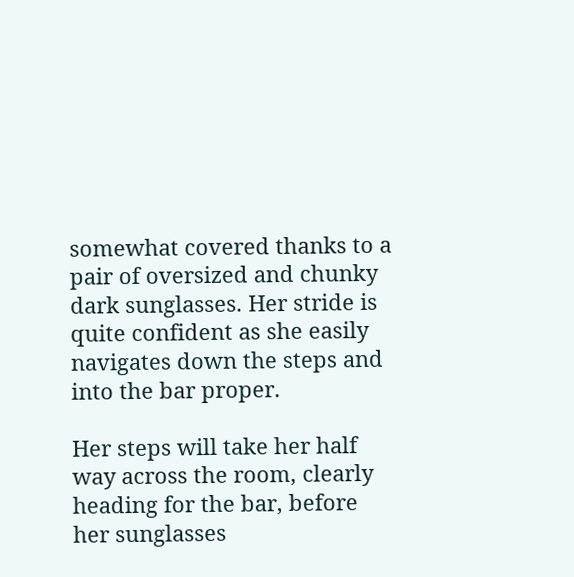somewhat covered thanks to a pair of oversized and chunky dark sunglasses. Her stride is quite confident as she easily navigates down the steps and into the bar proper.

Her steps will take her half way across the room, clearly heading for the bar, before her sunglasses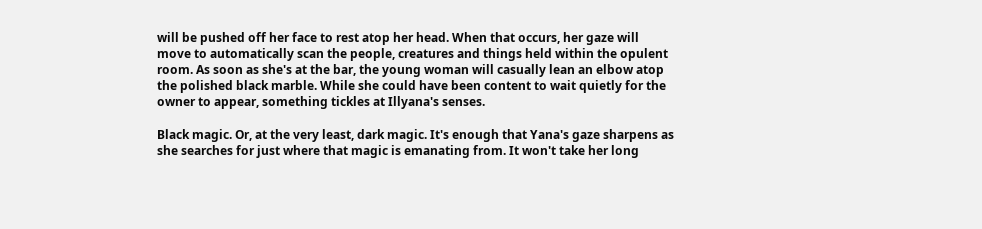will be pushed off her face to rest atop her head. When that occurs, her gaze will move to automatically scan the people, creatures and things held within the opulent room. As soon as she's at the bar, the young woman will casually lean an elbow atop the polished black marble. While she could have been content to wait quietly for the owner to appear, something tickles at Illyana's senses.

Black magic. Or, at the very least, dark magic. It's enough that Yana's gaze sharpens as she searches for just where that magic is emanating from. It won't take her long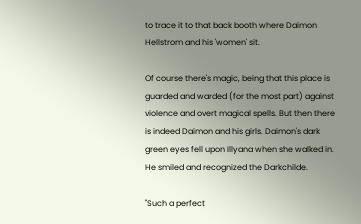to trace it to that back booth where Daimon Hellstrom and his 'women' sit.

Of course there's magic, being that this place is guarded and warded (for the most part) against violence and overt magical spells. But then there is indeed Daimon and his girls. Daimon's dark green eyes fell upon Illyana when she walked in. He smiled and recognized the Darkchilde.

"Such a perfect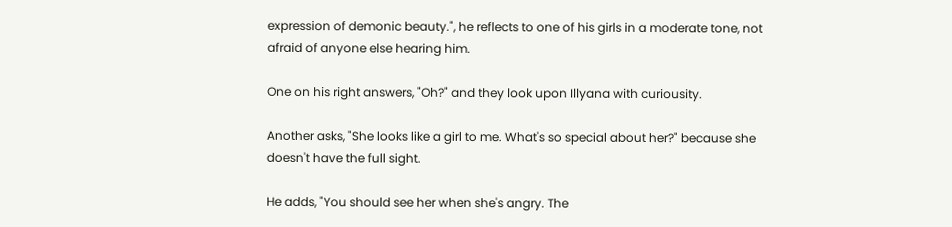expression of demonic beauty.", he reflects to one of his girls in a moderate tone, not afraid of anyone else hearing him.

One on his right answers, "Oh?" and they look upon Illyana with curiousity.

Another asks, "She looks like a girl to me. What's so special about her?" because she doesn't have the full sight.

He adds, "You should see her when she's angry. The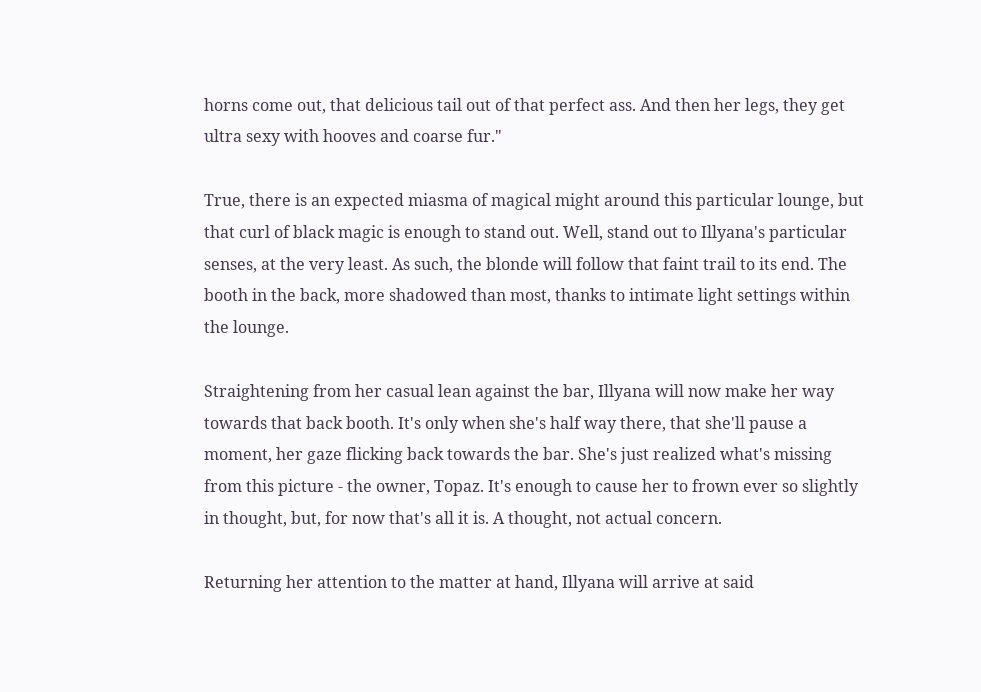horns come out, that delicious tail out of that perfect ass. And then her legs, they get ultra sexy with hooves and coarse fur."

True, there is an expected miasma of magical might around this particular lounge, but that curl of black magic is enough to stand out. Well, stand out to Illyana's particular senses, at the very least. As such, the blonde will follow that faint trail to its end. The booth in the back, more shadowed than most, thanks to intimate light settings within the lounge.

Straightening from her casual lean against the bar, Illyana will now make her way towards that back booth. It's only when she's half way there, that she'll pause a moment, her gaze flicking back towards the bar. She's just realized what's missing from this picture - the owner, Topaz. It's enough to cause her to frown ever so slightly in thought, but, for now that's all it is. A thought, not actual concern.

Returning her attention to the matter at hand, Illyana will arrive at said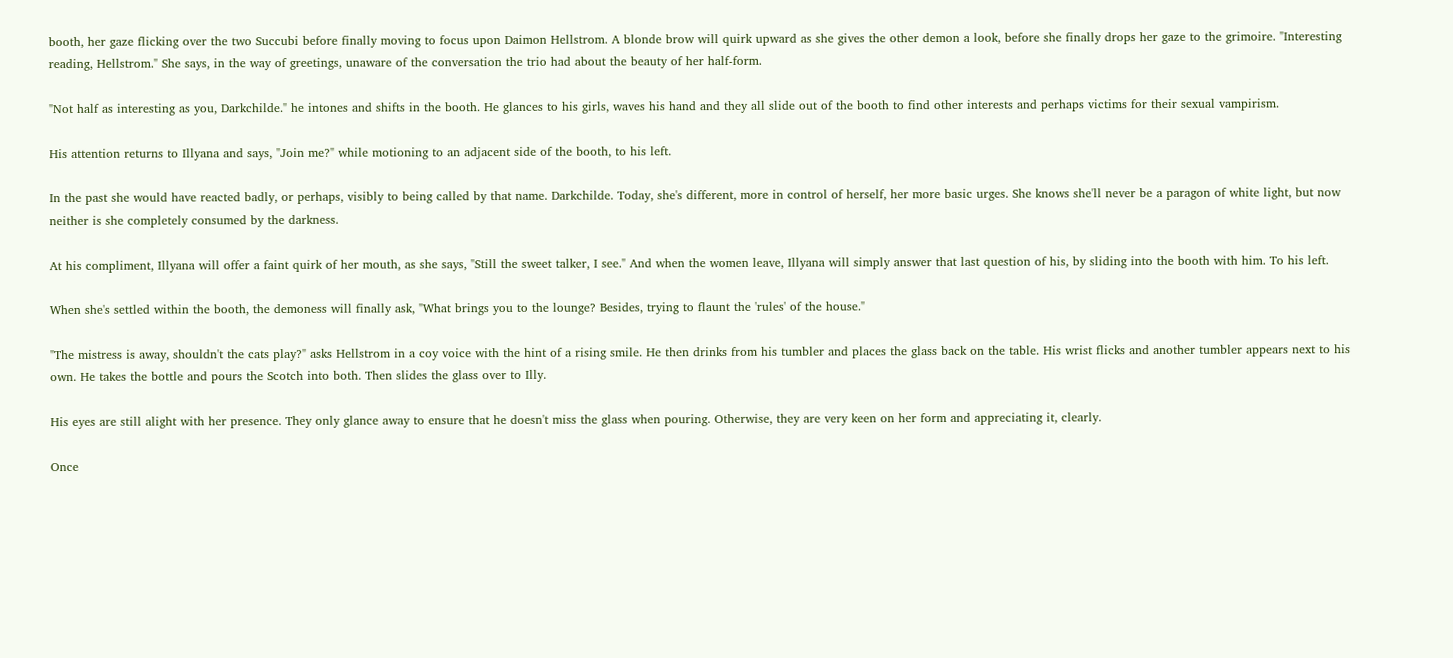booth, her gaze flicking over the two Succubi before finally moving to focus upon Daimon Hellstrom. A blonde brow will quirk upward as she gives the other demon a look, before she finally drops her gaze to the grimoire. "Interesting reading, Hellstrom." She says, in the way of greetings, unaware of the conversation the trio had about the beauty of her half-form.

"Not half as interesting as you, Darkchilde." he intones and shifts in the booth. He glances to his girls, waves his hand and they all slide out of the booth to find other interests and perhaps victims for their sexual vampirism.

His attention returns to Illyana and says, "Join me?" while motioning to an adjacent side of the booth, to his left.

In the past she would have reacted badly, or perhaps, visibly to being called by that name. Darkchilde. Today, she's different, more in control of herself, her more basic urges. She knows she'll never be a paragon of white light, but now neither is she completely consumed by the darkness.

At his compliment, Illyana will offer a faint quirk of her mouth, as she says, "Still the sweet talker, I see." And when the women leave, Illyana will simply answer that last question of his, by sliding into the booth with him. To his left.

When she's settled within the booth, the demoness will finally ask, "What brings you to the lounge? Besides, trying to flaunt the 'rules' of the house."

"The mistress is away, shouldn't the cats play?" asks Hellstrom in a coy voice with the hint of a rising smile. He then drinks from his tumbler and places the glass back on the table. His wrist flicks and another tumbler appears next to his own. He takes the bottle and pours the Scotch into both. Then slides the glass over to Illy.

His eyes are still alight with her presence. They only glance away to ensure that he doesn't miss the glass when pouring. Otherwise, they are very keen on her form and appreciating it, clearly.

Once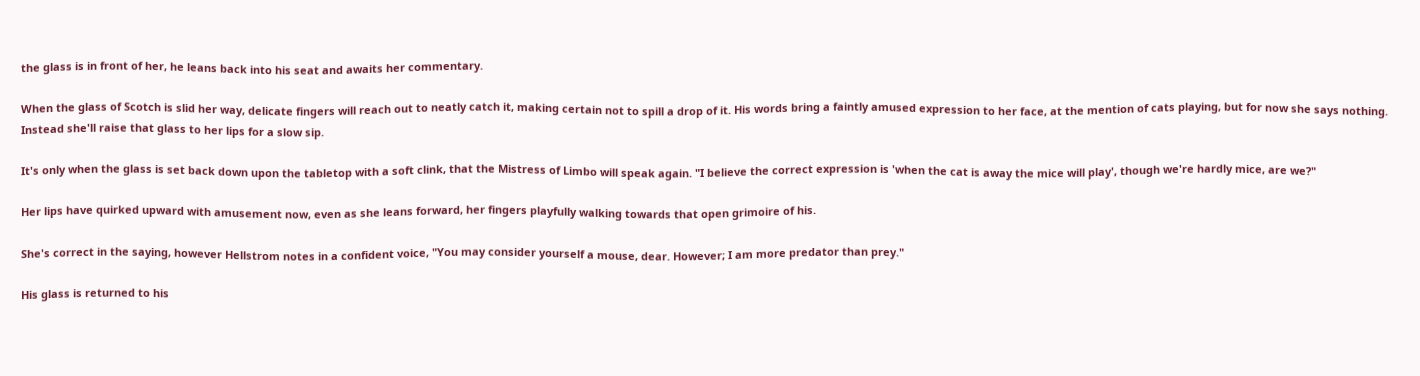the glass is in front of her, he leans back into his seat and awaits her commentary.

When the glass of Scotch is slid her way, delicate fingers will reach out to neatly catch it, making certain not to spill a drop of it. His words bring a faintly amused expression to her face, at the mention of cats playing, but for now she says nothing. Instead she'll raise that glass to her lips for a slow sip.

It's only when the glass is set back down upon the tabletop with a soft clink, that the Mistress of Limbo will speak again. "I believe the correct expression is 'when the cat is away the mice will play', though we're hardly mice, are we?"

Her lips have quirked upward with amusement now, even as she leans forward, her fingers playfully walking towards that open grimoire of his.

She's correct in the saying, however Hellstrom notes in a confident voice, "You may consider yourself a mouse, dear. However; I am more predator than prey."

His glass is returned to his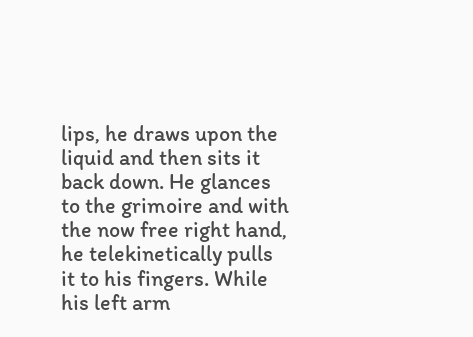lips, he draws upon the liquid and then sits it back down. He glances to the grimoire and with the now free right hand, he telekinetically pulls it to his fingers. While his left arm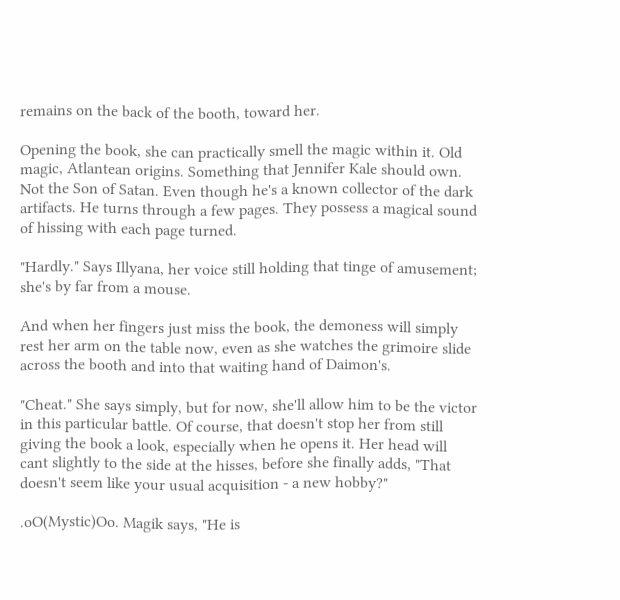remains on the back of the booth, toward her.

Opening the book, she can practically smell the magic within it. Old magic, Atlantean origins. Something that Jennifer Kale should own. Not the Son of Satan. Even though he's a known collector of the dark artifacts. He turns through a few pages. They possess a magical sound of hissing with each page turned.

"Hardly." Says Illyana, her voice still holding that tinge of amusement; she's by far from a mouse.

And when her fingers just miss the book, the demoness will simply rest her arm on the table now, even as she watches the grimoire slide across the booth and into that waiting hand of Daimon's.

"Cheat." She says simply, but for now, she'll allow him to be the victor in this particular battle. Of course, that doesn't stop her from still giving the book a look, especially when he opens it. Her head will cant slightly to the side at the hisses, before she finally adds, "That doesn't seem like your usual acquisition - a new hobby?"

.oO(Mystic)Oo. Magik says, "He is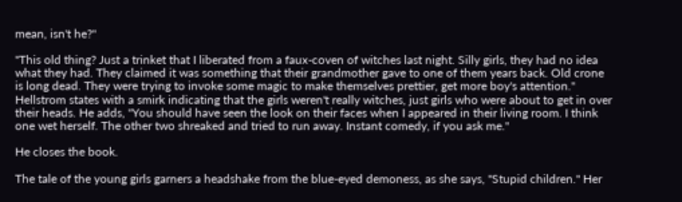mean, isn't he?"

"This old thing? Just a trinket that I liberated from a faux-coven of witches last night. Silly girls, they had no idea what they had. They claimed it was something that their grandmother gave to one of them years back. Old crone is long dead. They were trying to invoke some magic to make themselves prettier, get more boy's attention." Hellstrom states with a smirk indicating that the girls weren't really witches, just girls who were about to get in over their heads. He adds, "You should have seen the look on their faces when I appeared in their living room. I think one wet herself. The other two shreaked and tried to run away. Instant comedy, if you ask me."

He closes the book.

The tale of the young girls garners a headshake from the blue-eyed demoness, as she says, "Stupid children." Her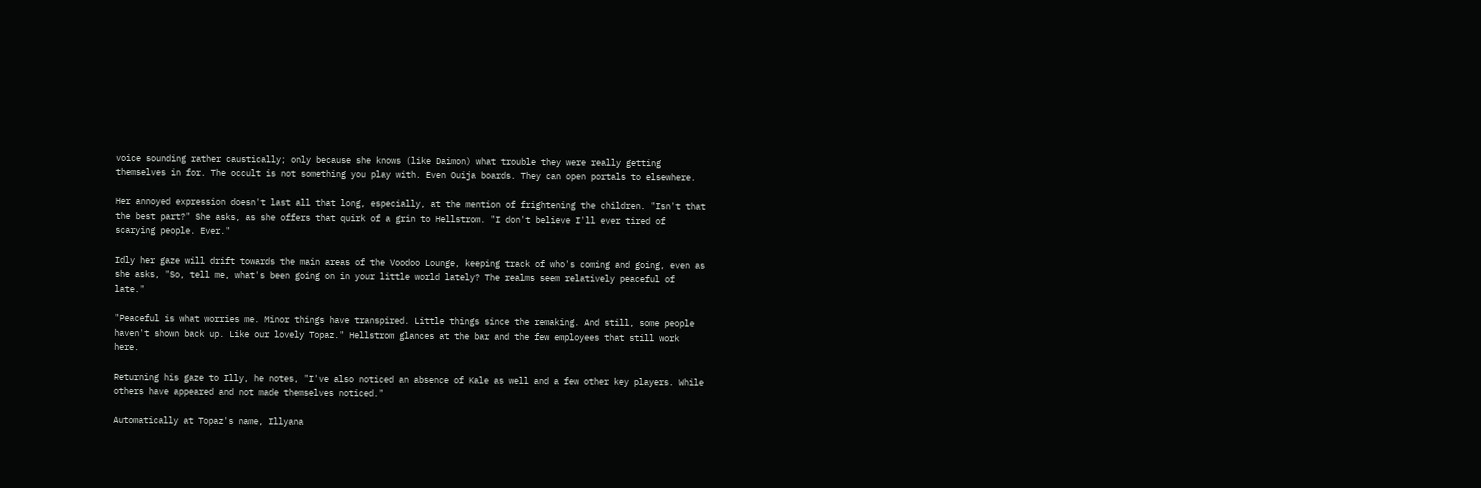voice sounding rather caustically; only because she knows (like Daimon) what trouble they were really getting themselves in for. The occult is not something you play with. Even Ouija boards. They can open portals to elsewhere.

Her annoyed expression doesn't last all that long, especially, at the mention of frightening the children. "Isn't that the best part?" She asks, as she offers that quirk of a grin to Hellstrom. "I don't believe I'll ever tired of scarying people. Ever."

Idly her gaze will drift towards the main areas of the Voodoo Lounge, keeping track of who's coming and going, even as she asks, "So, tell me, what's been going on in your little world lately? The realms seem relatively peaceful of late."

"Peaceful is what worries me. Minor things have transpired. Little things since the remaking. And still, some people haven't shown back up. Like our lovely Topaz." Hellstrom glances at the bar and the few employees that still work here.

Returning his gaze to Illy, he notes, "I've also noticed an absence of Kale as well and a few other key players. While others have appeared and not made themselves noticed."

Automatically at Topaz's name, Illyana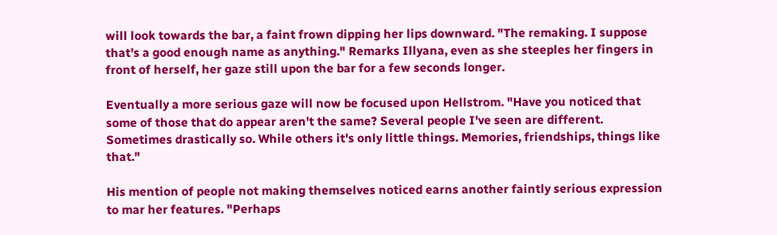will look towards the bar, a faint frown dipping her lips downward. "The remaking. I suppose that's a good enough name as anything." Remarks Illyana, even as she steeples her fingers in front of herself, her gaze still upon the bar for a few seconds longer.

Eventually a more serious gaze will now be focused upon Hellstrom. "Have you noticed that some of those that do appear aren't the same? Several people I've seen are different. Sometimes drastically so. While others it's only little things. Memories, friendships, things like that."

His mention of people not making themselves noticed earns another faintly serious expression to mar her features. "Perhaps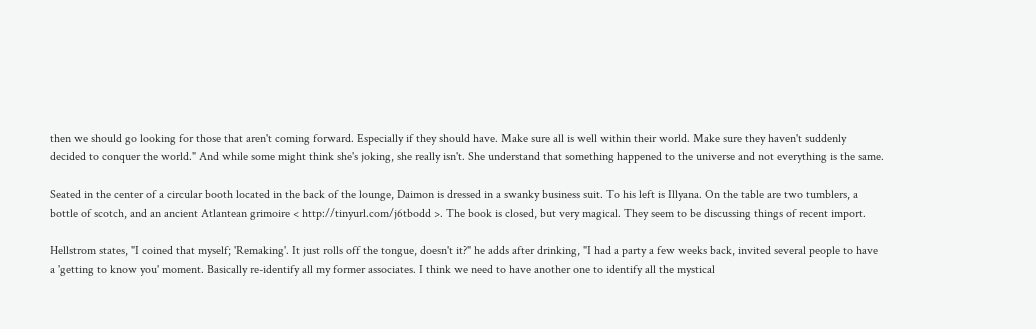then we should go looking for those that aren't coming forward. Especially if they should have. Make sure all is well within their world. Make sure they haven't suddenly decided to conquer the world." And while some might think she's joking, she really isn't. She understand that something happened to the universe and not everything is the same.

Seated in the center of a circular booth located in the back of the lounge, Daimon is dressed in a swanky business suit. To his left is Illyana. On the table are two tumblers, a bottle of scotch, and an ancient Atlantean grimoire < http://tinyurl.com/j6tbodd >. The book is closed, but very magical. They seem to be discussing things of recent import.

Hellstrom states, "I coined that myself; 'Remaking'. It just rolls off the tongue, doesn't it?" he adds after drinking, "I had a party a few weeks back, invited several people to have a 'getting to know you' moment. Basically re-identify all my former associates. I think we need to have another one to identify all the mystical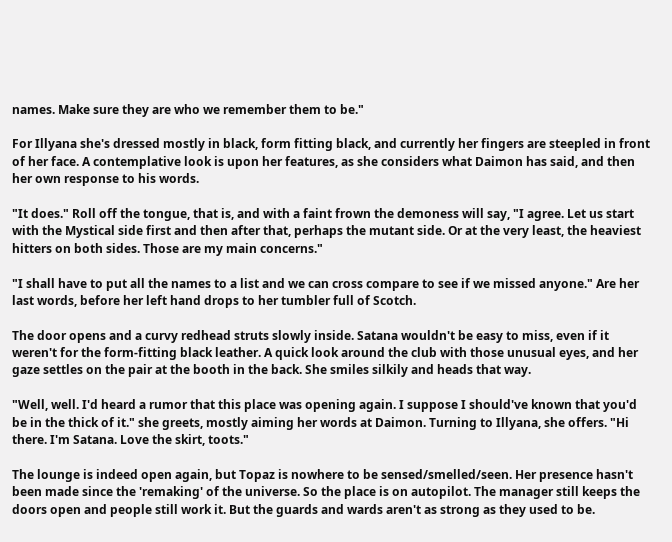names. Make sure they are who we remember them to be."

For Illyana she's dressed mostly in black, form fitting black, and currently her fingers are steepled in front of her face. A contemplative look is upon her features, as she considers what Daimon has said, and then her own response to his words.

"It does." Roll off the tongue, that is, and with a faint frown the demoness will say, "I agree. Let us start with the Mystical side first and then after that, perhaps the mutant side. Or at the very least, the heaviest hitters on both sides. Those are my main concerns."

"I shall have to put all the names to a list and we can cross compare to see if we missed anyone." Are her last words, before her left hand drops to her tumbler full of Scotch.

The door opens and a curvy redhead struts slowly inside. Satana wouldn't be easy to miss, even if it weren't for the form-fitting black leather. A quick look around the club with those unusual eyes, and her gaze settles on the pair at the booth in the back. She smiles silkily and heads that way.

"Well, well. I'd heard a rumor that this place was opening again. I suppose I should've known that you'd be in the thick of it." she greets, mostly aiming her words at Daimon. Turning to Illyana, she offers. "Hi there. I'm Satana. Love the skirt, toots."

The lounge is indeed open again, but Topaz is nowhere to be sensed/smelled/seen. Her presence hasn't been made since the 'remaking' of the universe. So the place is on autopilot. The manager still keeps the doors open and people still work it. But the guards and wards aren't as strong as they used to be.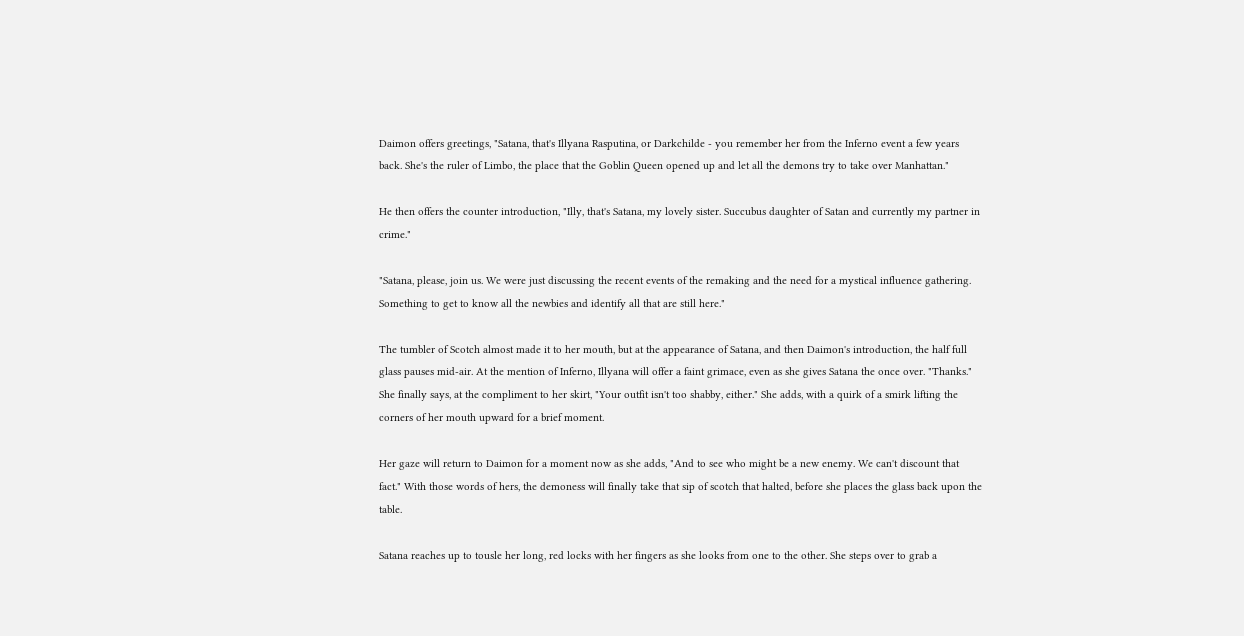Daimon offers greetings, "Satana, that's Illyana Rasputina, or Darkchilde - you remember her from the Inferno event a few years back. She's the ruler of Limbo, the place that the Goblin Queen opened up and let all the demons try to take over Manhattan."

He then offers the counter introduction, "Illy, that's Satana, my lovely sister. Succubus daughter of Satan and currently my partner in crime."

"Satana, please, join us. We were just discussing the recent events of the remaking and the need for a mystical influence gathering. Something to get to know all the newbies and identify all that are still here."

The tumbler of Scotch almost made it to her mouth, but at the appearance of Satana, and then Daimon's introduction, the half full glass pauses mid-air. At the mention of Inferno, Illyana will offer a faint grimace, even as she gives Satana the once over. "Thanks." She finally says, at the compliment to her skirt, "Your outfit isn't too shabby, either." She adds, with a quirk of a smirk lifting the corners of her mouth upward for a brief moment.

Her gaze will return to Daimon for a moment now as she adds, "And to see who might be a new enemy. We can't discount that fact." With those words of hers, the demoness will finally take that sip of scotch that halted, before she places the glass back upon the table.

Satana reaches up to tousle her long, red locks with her fingers as she looks from one to the other. She steps over to grab a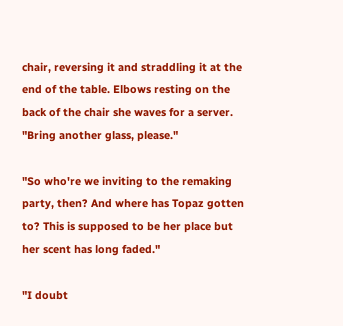chair, reversing it and straddling it at the end of the table. Elbows resting on the back of the chair she waves for a server. "Bring another glass, please."

"So who're we inviting to the remaking party, then? And where has Topaz gotten to? This is supposed to be her place but her scent has long faded."

"I doubt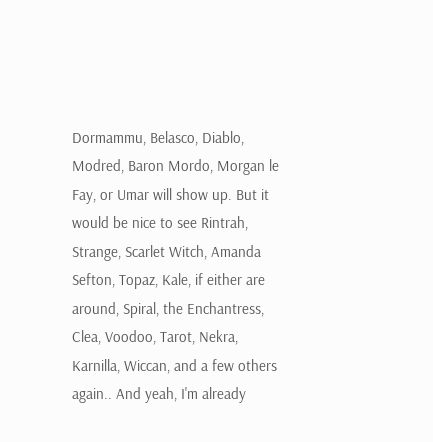Dormammu, Belasco, Diablo, Modred, Baron Mordo, Morgan le Fay, or Umar will show up. But it would be nice to see Rintrah, Strange, Scarlet Witch, Amanda Sefton, Topaz, Kale, if either are around, Spiral, the Enchantress, Clea, Voodoo, Tarot, Nekra, Karnilla, Wiccan, and a few others again.. And yeah, I'm already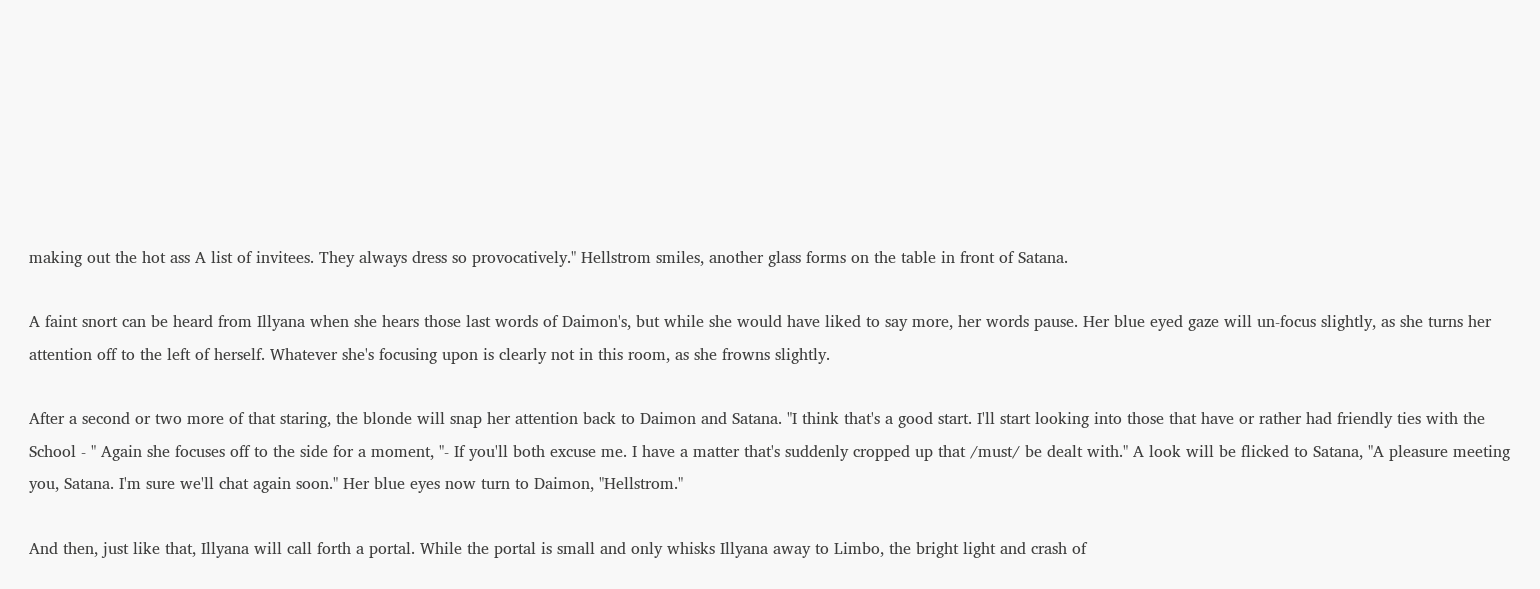making out the hot ass A list of invitees. They always dress so provocatively." Hellstrom smiles, another glass forms on the table in front of Satana.

A faint snort can be heard from Illyana when she hears those last words of Daimon's, but while she would have liked to say more, her words pause. Her blue eyed gaze will un-focus slightly, as she turns her attention off to the left of herself. Whatever she's focusing upon is clearly not in this room, as she frowns slightly.

After a second or two more of that staring, the blonde will snap her attention back to Daimon and Satana. "I think that's a good start. I'll start looking into those that have or rather had friendly ties with the School - " Again she focuses off to the side for a moment, "- If you'll both excuse me. I have a matter that's suddenly cropped up that /must/ be dealt with." A look will be flicked to Satana, "A pleasure meeting you, Satana. I'm sure we'll chat again soon." Her blue eyes now turn to Daimon, "Hellstrom."

And then, just like that, Illyana will call forth a portal. While the portal is small and only whisks Illyana away to Limbo, the bright light and crash of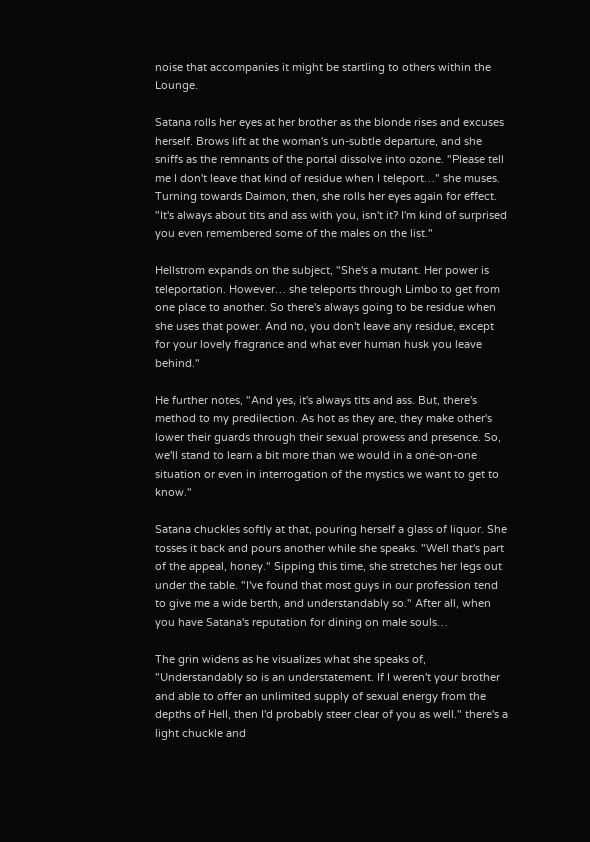noise that accompanies it might be startling to others within the Lounge.

Satana rolls her eyes at her brother as the blonde rises and excuses herself. Brows lift at the woman's un-subtle departure, and she sniffs as the remnants of the portal dissolve into ozone. "Please tell me I don't leave that kind of residue when I teleport…" she muses. Turning towards Daimon, then, she rolls her eyes again for effect. "It's always about tits and ass with you, isn't it? I'm kind of surprised you even remembered some of the males on the list."

Hellstrom expands on the subject, "She's a mutant. Her power is teleportation. However… she teleports through Limbo to get from one place to another. So there's always going to be residue when she uses that power. And no, you don't leave any residue, except for your lovely fragrance and what ever human husk you leave behind."

He further notes, "And yes, it's always tits and ass. But, there's method to my predilection. As hot as they are, they make other's lower their guards through their sexual prowess and presence. So, we'll stand to learn a bit more than we would in a one-on-one situation or even in interrogation of the mystics we want to get to know."

Satana chuckles softly at that, pouring herself a glass of liquor. She tosses it back and pours another while she speaks. "Well that's part of the appeal, honey." Sipping this time, she stretches her legs out under the table. "I've found that most guys in our profession tend to give me a wide berth, and understandably so." After all, when you have Satana's reputation for dining on male souls…

The grin widens as he visualizes what she speaks of, "Understandably so is an understatement. If I weren't your brother and able to offer an unlimited supply of sexual energy from the depths of Hell, then I'd probably steer clear of you as well." there's a light chuckle and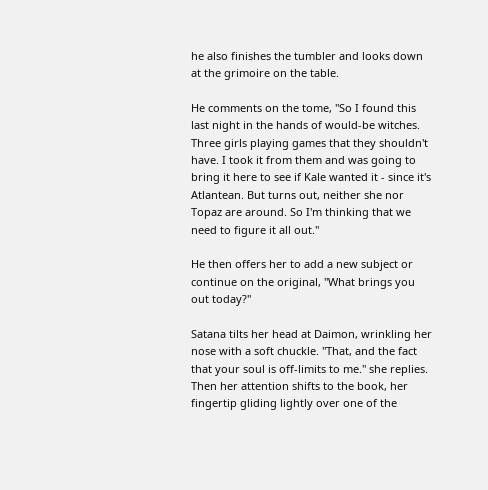he also finishes the tumbler and looks down at the grimoire on the table.

He comments on the tome, "So I found this last night in the hands of would-be witches. Three girls playing games that they shouldn't have. I took it from them and was going to bring it here to see if Kale wanted it - since it's Atlantean. But turns out, neither she nor Topaz are around. So I'm thinking that we need to figure it all out."

He then offers her to add a new subject or continue on the original, "What brings you out today?"

Satana tilts her head at Daimon, wrinkling her nose with a soft chuckle. "That, and the fact that your soul is off-limits to me." she replies. Then her attention shifts to the book, her fingertip gliding lightly over one of the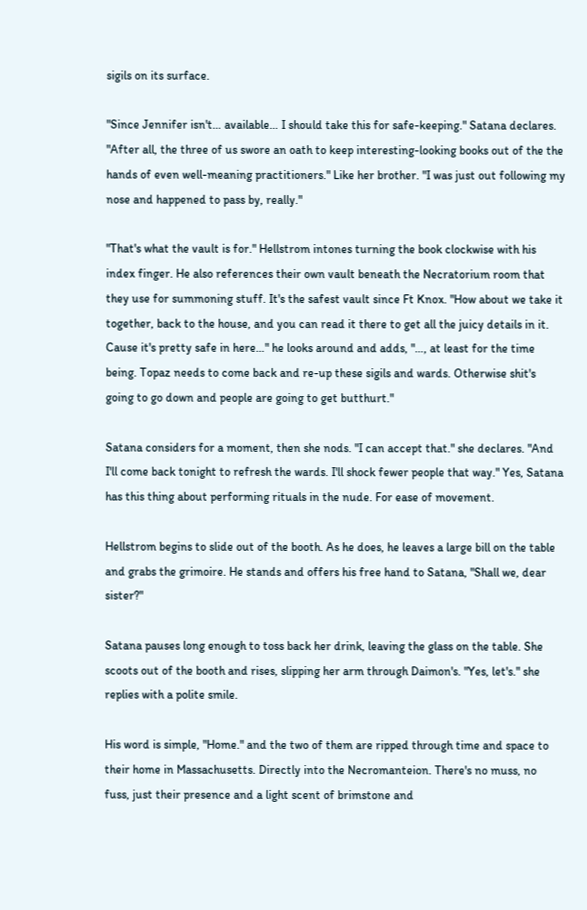sigils on its surface.

"Since Jennifer isn't… available… I should take this for safe-keeping." Satana declares. "After all, the three of us swore an oath to keep interesting-looking books out of the the hands of even well-meaning practitioners." Like her brother. "I was just out following my nose and happened to pass by, really."

"That's what the vault is for." Hellstrom intones turning the book clockwise with his index finger. He also references their own vault beneath the Necratorium room that they use for summoning stuff. It's the safest vault since Ft Knox. "How about we take it together, back to the house, and you can read it there to get all the juicy details in it. Cause it's pretty safe in here…" he looks around and adds, "…, at least for the time being. Topaz needs to come back and re-up these sigils and wards. Otherwise shit's going to go down and people are going to get butthurt."

Satana considers for a moment, then she nods. "I can accept that." she declares. "And I'll come back tonight to refresh the wards. I'll shock fewer people that way." Yes, Satana has this thing about performing rituals in the nude. For ease of movement.

Hellstrom begins to slide out of the booth. As he does, he leaves a large bill on the table and grabs the grimoire. He stands and offers his free hand to Satana, "Shall we, dear sister?"

Satana pauses long enough to toss back her drink, leaving the glass on the table. She scoots out of the booth and rises, slipping her arm through Daimon's. "Yes, let's." she replies with a polite smile.

His word is simple, "Home." and the two of them are ripped through time and space to their home in Massachusetts. Directly into the Necromanteion. There's no muss, no fuss, just their presence and a light scent of brimstone and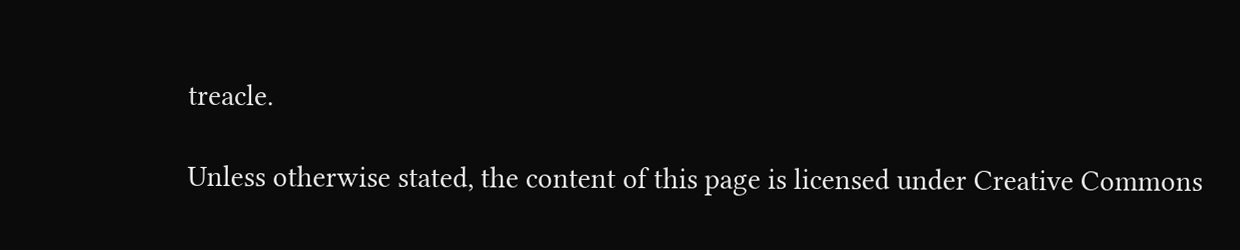treacle.

Unless otherwise stated, the content of this page is licensed under Creative Commons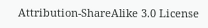Attribution-ShareAlike 3.0 License